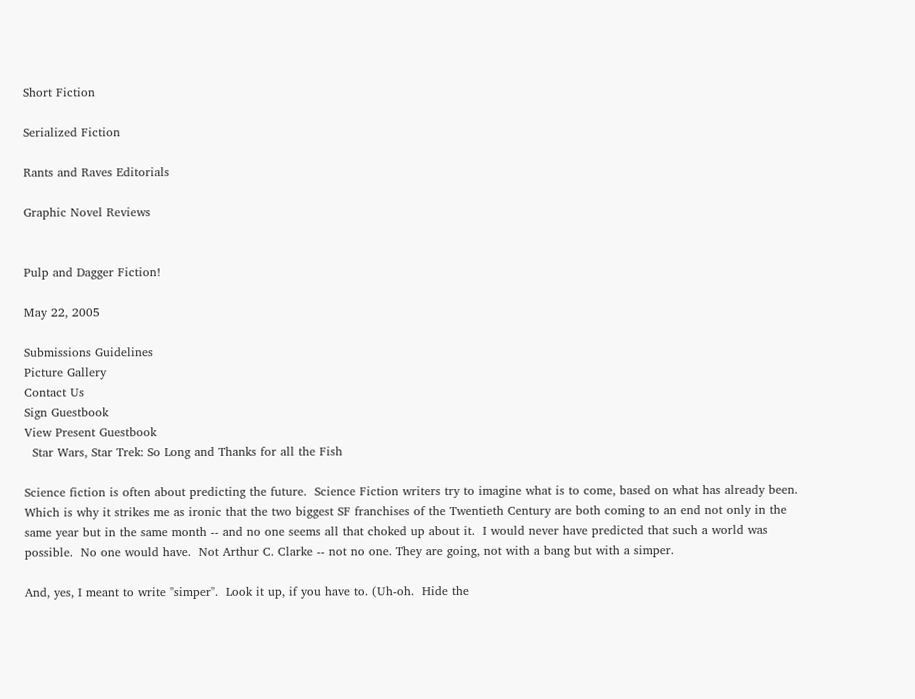Short Fiction

Serialized Fiction

Rants and Raves Editorials

Graphic Novel Reviews


Pulp and Dagger Fiction!

May 22, 2005

Submissions Guidelines
Picture Gallery
Contact Us
Sign Guestbook
View Present Guestbook
  Star Wars, Star Trek: So Long and Thanks for all the Fish

Science fiction is often about predicting the future.  Science Fiction writers try to imagine what is to come, based on what has already been.  Which is why it strikes me as ironic that the two biggest SF franchises of the Twentieth Century are both coming to an end not only in the same year but in the same month -- and no one seems all that choked up about it.  I would never have predicted that such a world was possible.  No one would have.  Not Arthur C. Clarke -- not no one. They are going, not with a bang but with a simper.

And, yes, I meant to write "simper".  Look it up, if you have to. (Uh-oh.  Hide the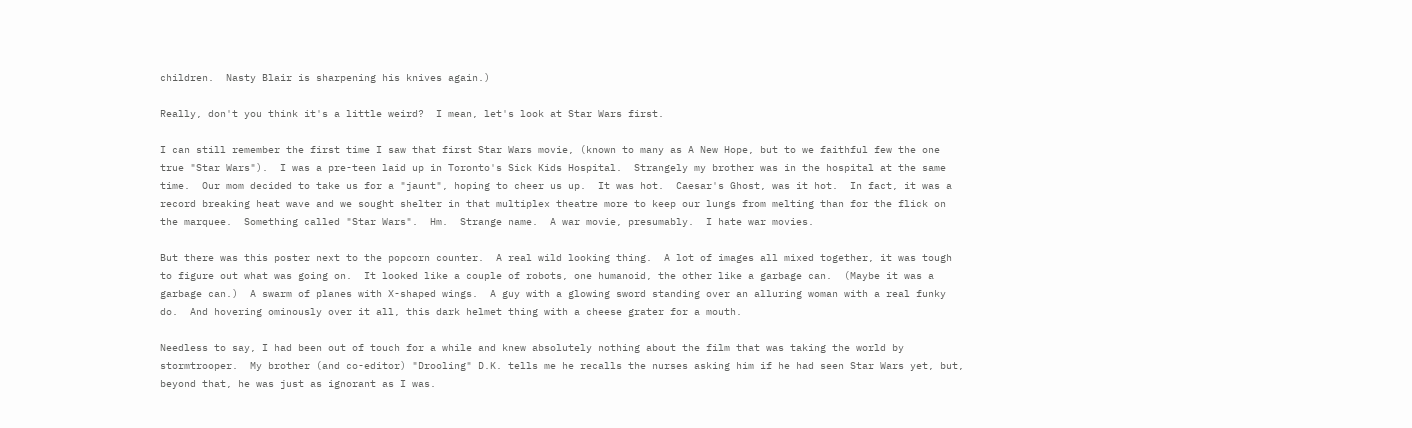children.  Nasty Blair is sharpening his knives again.)

Really, don't you think it's a little weird?  I mean, let's look at Star Wars first.

I can still remember the first time I saw that first Star Wars movie, (known to many as A New Hope, but to we faithful few the one true "Star Wars").  I was a pre-teen laid up in Toronto's Sick Kids Hospital.  Strangely my brother was in the hospital at the same time.  Our mom decided to take us for a "jaunt", hoping to cheer us up.  It was hot.  Caesar's Ghost, was it hot.  In fact, it was a record breaking heat wave and we sought shelter in that multiplex theatre more to keep our lungs from melting than for the flick on the marquee.  Something called "Star Wars".  Hm.  Strange name.  A war movie, presumably.  I hate war movies.

But there was this poster next to the popcorn counter.  A real wild looking thing.  A lot of images all mixed together, it was tough to figure out what was going on.  It looked like a couple of robots, one humanoid, the other like a garbage can.  (Maybe it was a garbage can.)  A swarm of planes with X-shaped wings.  A guy with a glowing sword standing over an alluring woman with a real funky do.  And hovering ominously over it all, this dark helmet thing with a cheese grater for a mouth.

Needless to say, I had been out of touch for a while and knew absolutely nothing about the film that was taking the world by stormtrooper.  My brother (and co-editor) "Drooling" D.K. tells me he recalls the nurses asking him if he had seen Star Wars yet, but, beyond that, he was just as ignorant as I was.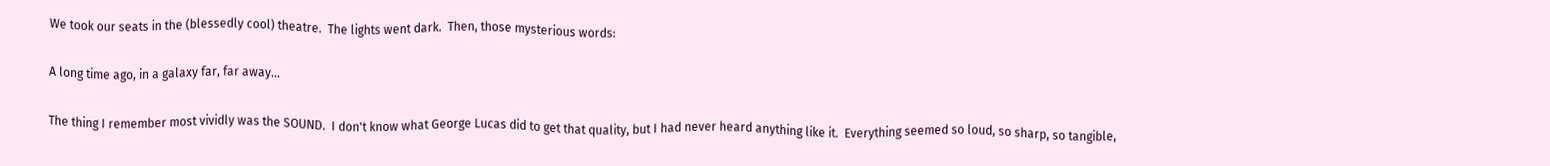We took our seats in the (blessedly cool) theatre.  The lights went dark.  Then, those mysterious words:

A long time ago, in a galaxy far, far away...

The thing I remember most vividly was the SOUND.  I don't know what George Lucas did to get that quality, but I had never heard anything like it.  Everything seemed so loud, so sharp, so tangible,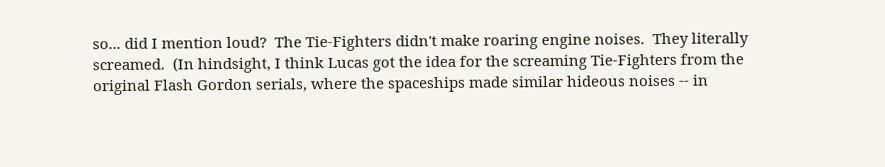so... did I mention loud?  The Tie-Fighters didn't make roaring engine noises.  They literally screamed.  (In hindsight, I think Lucas got the idea for the screaming Tie-Fighters from the original Flash Gordon serials, where the spaceships made similar hideous noises -- in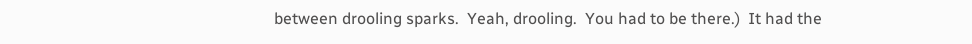between drooling sparks.  Yeah, drooling.  You had to be there.)  It had the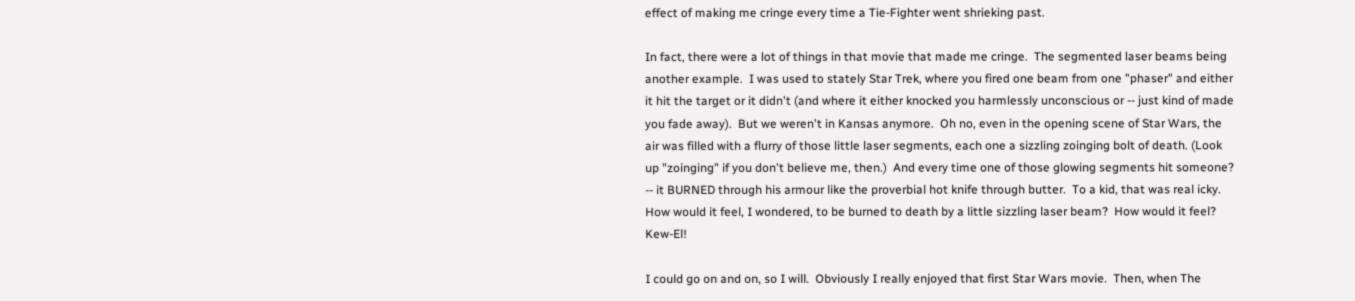effect of making me cringe every time a Tie-Fighter went shrieking past.

In fact, there were a lot of things in that movie that made me cringe.  The segmented laser beams being another example.  I was used to stately Star Trek, where you fired one beam from one "phaser" and either it hit the target or it didn't (and where it either knocked you harmlessly unconscious or -- just kind of made you fade away).  But we weren't in Kansas anymore.  Oh no, even in the opening scene of Star Wars, the air was filled with a flurry of those little laser segments, each one a sizzling zoinging bolt of death. (Look up "zoinging" if you don't believe me, then.)  And every time one of those glowing segments hit someone? -- it BURNED through his armour like the proverbial hot knife through butter.  To a kid, that was real icky.  How would it feel, I wondered, to be burned to death by a little sizzling laser beam?  How would it feel?  Kew-El!

I could go on and on, so I will.  Obviously I really enjoyed that first Star Wars movie.  Then, when The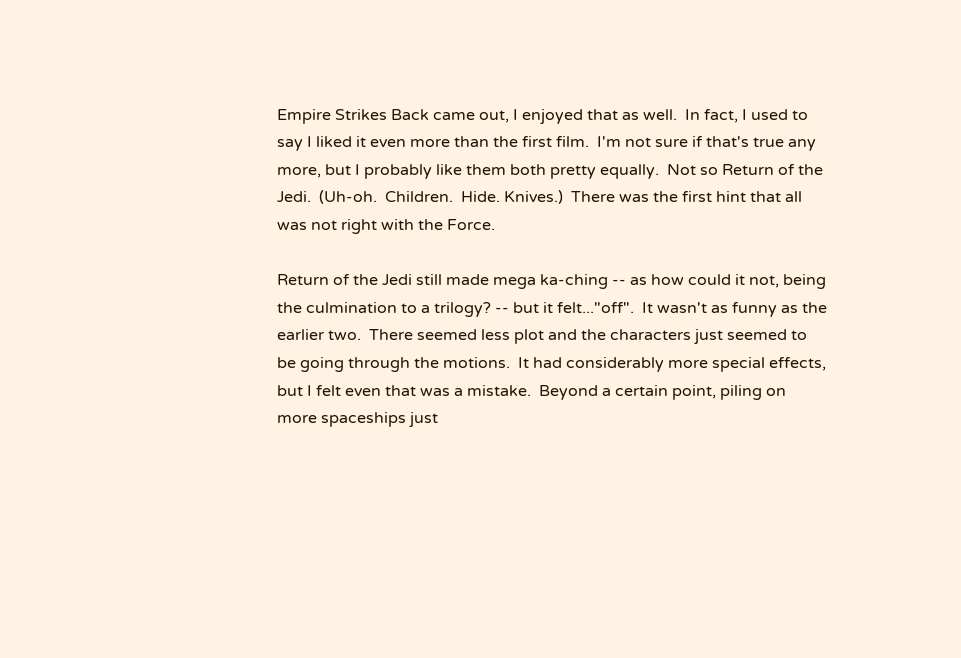Empire Strikes Back came out, I enjoyed that as well.  In fact, I used to say I liked it even more than the first film.  I'm not sure if that's true any more, but I probably like them both pretty equally.  Not so Return of the Jedi.  (Uh-oh.  Children.  Hide. Knives.)  There was the first hint that all was not right with the Force.

Return of the Jedi still made mega ka-ching -- as how could it not, being the culmination to a trilogy? -- but it felt..."off".  It wasn't as funny as the earlier two.  There seemed less plot and the characters just seemed to be going through the motions.  It had considerably more special effects, but I felt even that was a mistake.  Beyond a certain point, piling on more spaceships just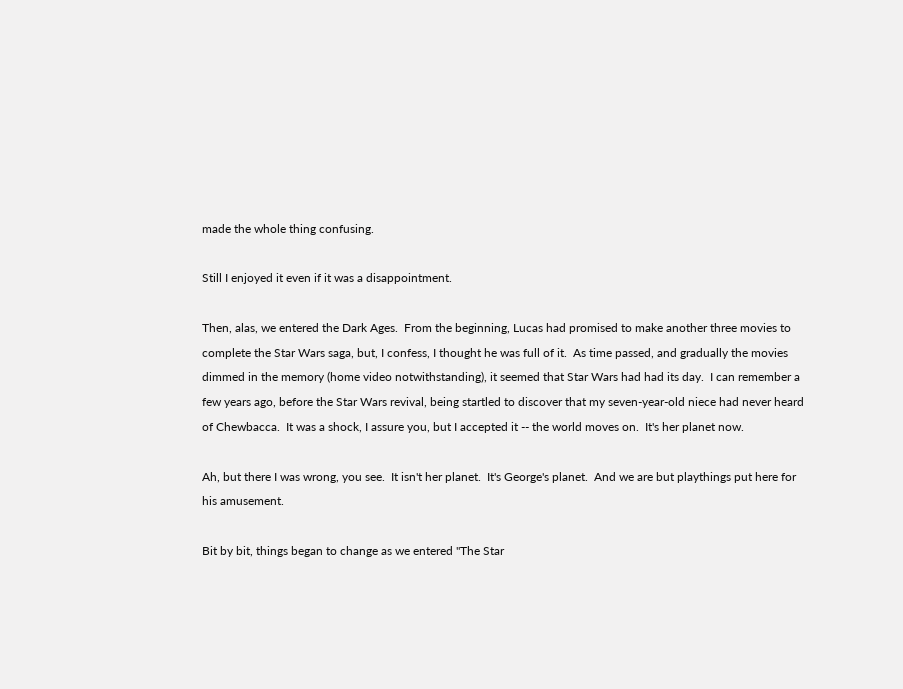made the whole thing confusing.

Still I enjoyed it even if it was a disappointment.

Then, alas, we entered the Dark Ages.  From the beginning, Lucas had promised to make another three movies to complete the Star Wars saga, but, I confess, I thought he was full of it.  As time passed, and gradually the movies dimmed in the memory (home video notwithstanding), it seemed that Star Wars had had its day.  I can remember a few years ago, before the Star Wars revival, being startled to discover that my seven-year-old niece had never heard of Chewbacca.  It was a shock, I assure you, but I accepted it -- the world moves on.  It's her planet now.

Ah, but there I was wrong, you see.  It isn't her planet.  It's George's planet.  And we are but playthings put here for his amusement.

Bit by bit, things began to change as we entered "The Star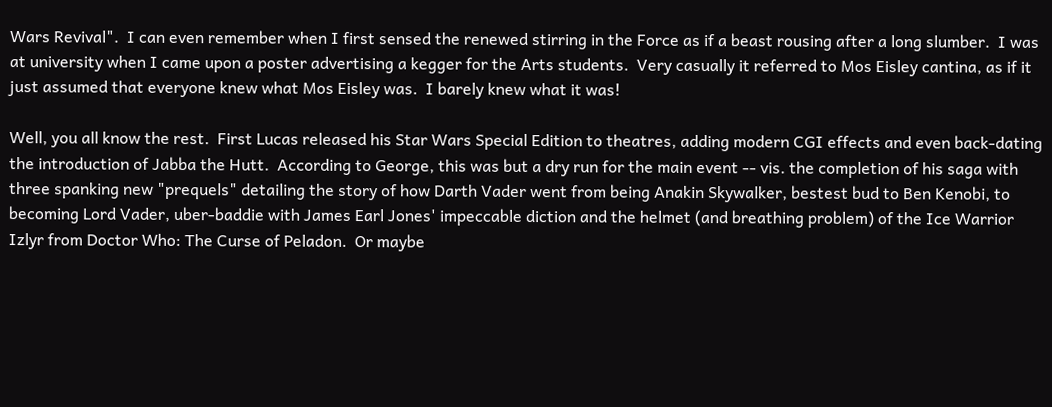Wars Revival".  I can even remember when I first sensed the renewed stirring in the Force as if a beast rousing after a long slumber.  I was at university when I came upon a poster advertising a kegger for the Arts students.  Very casually it referred to Mos Eisley cantina, as if it just assumed that everyone knew what Mos Eisley was.  I barely knew what it was!

Well, you all know the rest.  First Lucas released his Star Wars Special Edition to theatres, adding modern CGI effects and even back-dating the introduction of Jabba the Hutt.  According to George, this was but a dry run for the main event -- vis. the completion of his saga with three spanking new "prequels" detailing the story of how Darth Vader went from being Anakin Skywalker, bestest bud to Ben Kenobi, to becoming Lord Vader, uber-baddie with James Earl Jones' impeccable diction and the helmet (and breathing problem) of the Ice Warrior Izlyr from Doctor Who: The Curse of Peladon.  Or maybe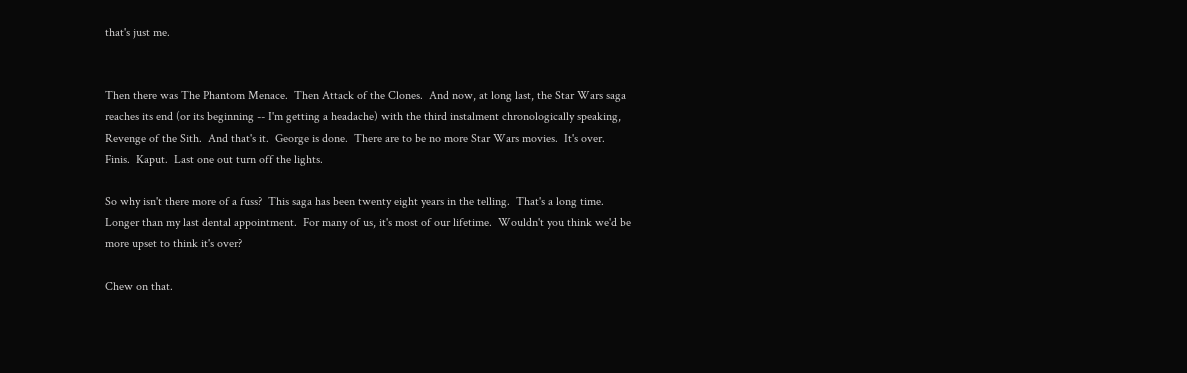that's just me.


Then there was The Phantom Menace.  Then Attack of the Clones.  And now, at long last, the Star Wars saga reaches its end (or its beginning -- I'm getting a headache) with the third instalment chronologically speaking, Revenge of the Sith.  And that's it.  George is done.  There are to be no more Star Wars movies.  It's over.  Finis.  Kaput.  Last one out turn off the lights.

So why isn't there more of a fuss?  This saga has been twenty eight years in the telling.  That's a long time.  Longer than my last dental appointment.  For many of us, it's most of our lifetime.  Wouldn't you think we'd be more upset to think it's over?

Chew on that.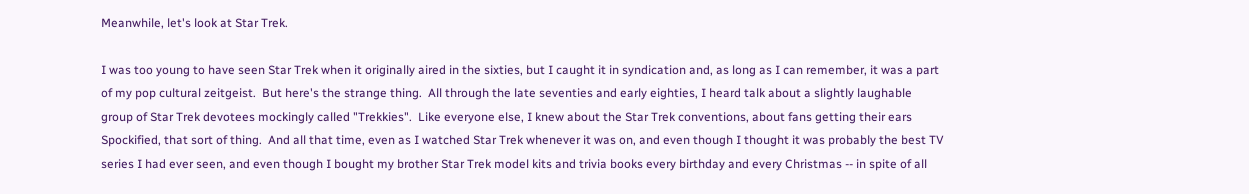Meanwhile, let's look at Star Trek.

I was too young to have seen Star Trek when it originally aired in the sixties, but I caught it in syndication and, as long as I can remember, it was a part of my pop cultural zeitgeist.  But here's the strange thing.  All through the late seventies and early eighties, I heard talk about a slightly laughable group of Star Trek devotees mockingly called "Trekkies".  Like everyone else, I knew about the Star Trek conventions, about fans getting their ears Spockified, that sort of thing.  And all that time, even as I watched Star Trek whenever it was on, and even though I thought it was probably the best TV series I had ever seen, and even though I bought my brother Star Trek model kits and trivia books every birthday and every Christmas -- in spite of all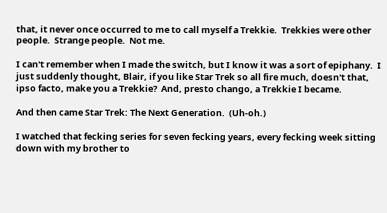that, it never once occurred to me to call myself a Trekkie.  Trekkies were other people.  Strange people.  Not me.

I can't remember when I made the switch, but I know it was a sort of epiphany.  I just suddenly thought, Blair, if you like Star Trek so all fire much, doesn't that, ipso facto, make you a Trekkie?  And, presto chango, a Trekkie I became.

And then came Star Trek: The Next Generation.  (Uh-oh.)

I watched that fecking series for seven fecking years, every fecking week sitting down with my brother to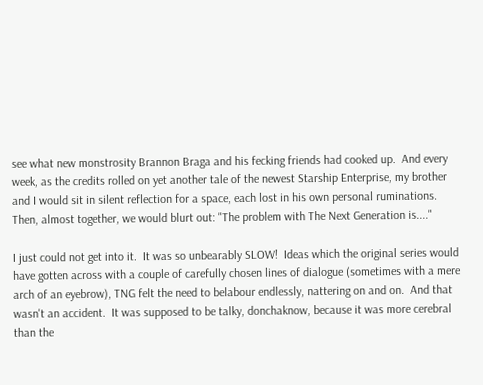see what new monstrosity Brannon Braga and his fecking friends had cooked up.  And every week, as the credits rolled on yet another tale of the newest Starship Enterprise, my brother and I would sit in silent reflection for a space, each lost in his own personal ruminations.  Then, almost together, we would blurt out: "The problem with The Next Generation is...."

I just could not get into it.  It was so unbearably SLOW!  Ideas which the original series would have gotten across with a couple of carefully chosen lines of dialogue (sometimes with a mere arch of an eyebrow), TNG felt the need to belabour endlessly, nattering on and on.  And that wasn't an accident.  It was supposed to be talky, donchaknow, because it was more cerebral than the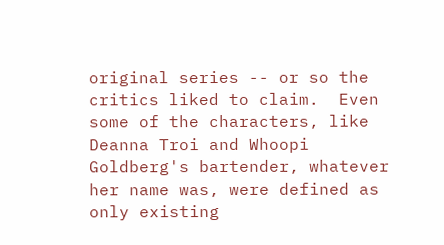original series -- or so the critics liked to claim.  Even some of the characters, like Deanna Troi and Whoopi Goldberg's bartender, whatever her name was, were defined as only existing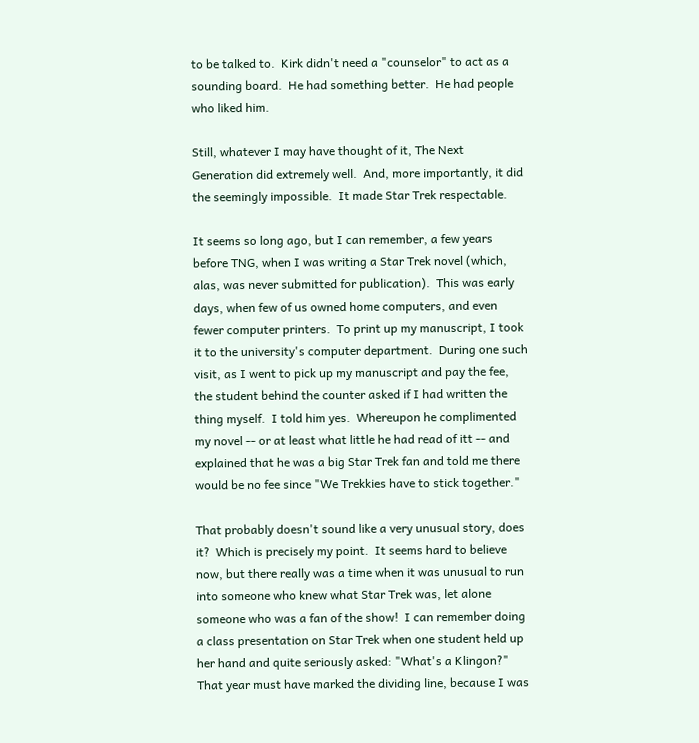to be talked to.  Kirk didn't need a "counselor" to act as a sounding board.  He had something better.  He had people who liked him.

Still, whatever I may have thought of it, The Next Generation did extremely well.  And, more importantly, it did the seemingly impossible.  It made Star Trek respectable.

It seems so long ago, but I can remember, a few years before TNG, when I was writing a Star Trek novel (which, alas, was never submitted for publication).  This was early days, when few of us owned home computers, and even fewer computer printers.  To print up my manuscript, I took it to the university's computer department.  During one such visit, as I went to pick up my manuscript and pay the fee, the student behind the counter asked if I had written the thing myself.  I told him yes.  Whereupon he complimented my novel -- or at least what little he had read of itt -- and explained that he was a big Star Trek fan and told me there would be no fee since "We Trekkies have to stick together."

That probably doesn't sound like a very unusual story, does it?  Which is precisely my point.  It seems hard to believe now, but there really was a time when it was unusual to run into someone who knew what Star Trek was, let alone someone who was a fan of the show!  I can remember doing a class presentation on Star Trek when one student held up her hand and quite seriously asked: "What's a Klingon?"  That year must have marked the dividing line, because I was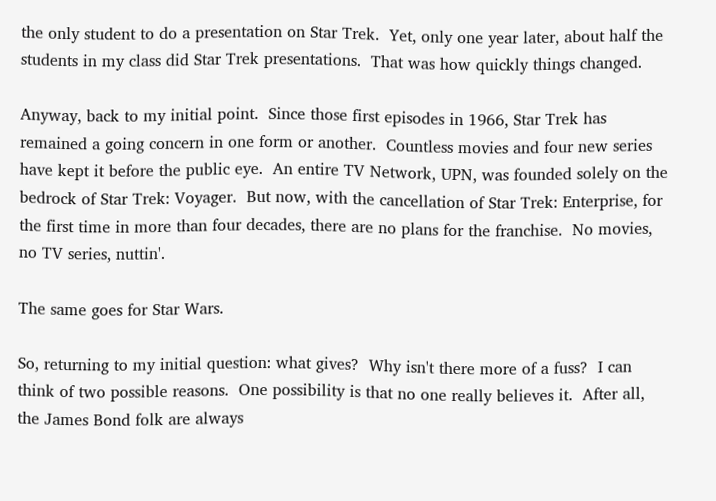the only student to do a presentation on Star Trek.  Yet, only one year later, about half the students in my class did Star Trek presentations.  That was how quickly things changed.

Anyway, back to my initial point.  Since those first episodes in 1966, Star Trek has remained a going concern in one form or another.  Countless movies and four new series have kept it before the public eye.  An entire TV Network, UPN, was founded solely on the bedrock of Star Trek: Voyager.  But now, with the cancellation of Star Trek: Enterprise, for the first time in more than four decades, there are no plans for the franchise.  No movies, no TV series, nuttin'.

The same goes for Star Wars.

So, returning to my initial question: what gives?  Why isn't there more of a fuss?  I can think of two possible reasons.  One possibility is that no one really believes it.  After all, the James Bond folk are always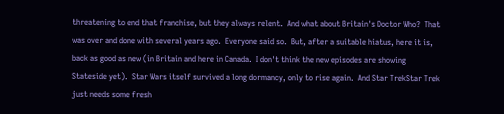threatening to end that franchise, but they always relent.  And what about Britain's Doctor Who?  That was over and done with several years ago.  Everyone said so.  But, after a suitable hiatus, here it is, back as good as new (in Britain and here in Canada.  I don't think the new episodes are showing Stateside yet).  Star Wars itself survived a long dormancy, only to rise again.  And Star TrekStar Trek just needs some fresh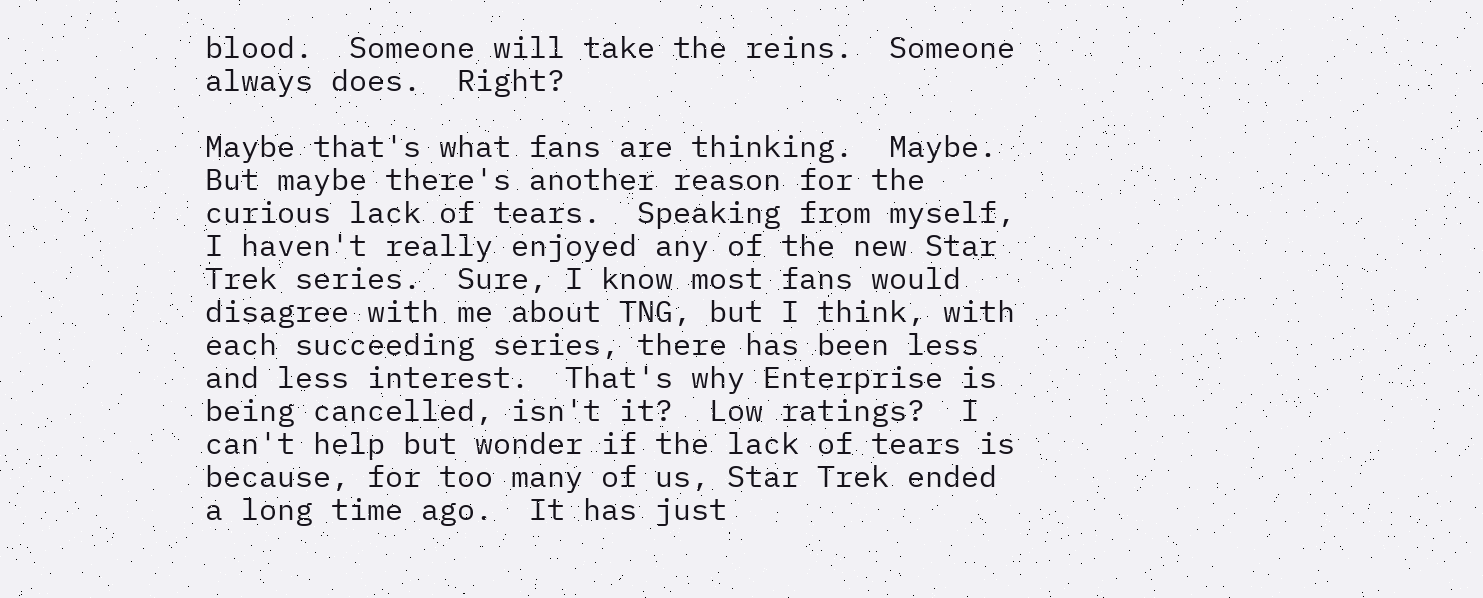blood.  Someone will take the reins.  Someone always does.  Right?

Maybe that's what fans are thinking.  Maybe.  But maybe there's another reason for the curious lack of tears.  Speaking from myself, I haven't really enjoyed any of the new Star Trek series.  Sure, I know most fans would disagree with me about TNG, but I think, with each succeeding series, there has been less and less interest.  That's why Enterprise is being cancelled, isn't it?  Low ratings?  I can't help but wonder if the lack of tears is because, for too many of us, Star Trek ended a long time ago.  It has just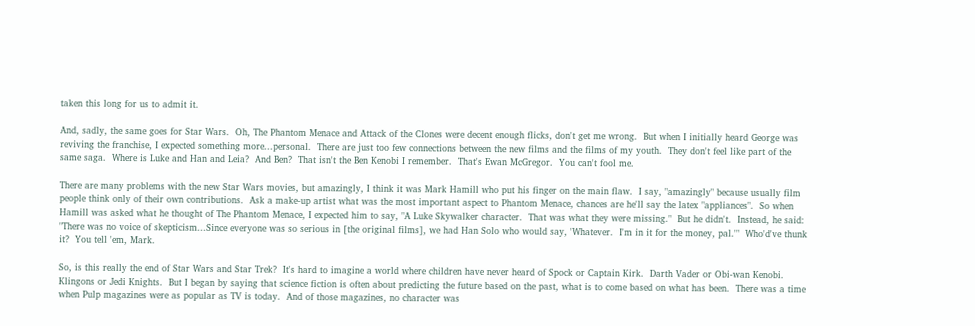taken this long for us to admit it.

And, sadly, the same goes for Star Wars.  Oh, The Phantom Menace and Attack of the Clones were decent enough flicks, don't get me wrong.  But when I initially heard George was reviving the franchise, I expected something more...personal.  There are just too few connections between the new films and the films of my youth.  They don't feel like part of the same saga.  Where is Luke and Han and Leia?  And Ben?  That isn't the Ben Kenobi I remember.  That's Ewan McGregor.  You can't fool me.

There are many problems with the new Star Wars movies, but amazingly, I think it was Mark Hamill who put his finger on the main flaw.  I say, "amazingly" because usually film people think only of their own contributions.  Ask a make-up artist what was the most important aspect to Phantom Menace, chances are he'll say the latex "appliances".  So when Hamill was asked what he thought of The Phantom Menace, I expected him to say, "A Luke Skywalker character.  That was what they were missing."  But he didn't.  Instead, he said: "There was no voice of skepticism...Since everyone was so serious in [the original films], we had Han Solo who would say, 'Whatever.  I'm in it for the money, pal.'"  Who'd've thunk it?  You tell 'em, Mark.

So, is this really the end of Star Wars and Star Trek?  It's hard to imagine a world where children have never heard of Spock or Captain Kirk.  Darth Vader or Obi-wan Kenobi.  Klingons or Jedi Knights.  But I began by saying that science fiction is often about predicting the future based on the past, what is to come based on what has been.  There was a time when Pulp magazines were as popular as TV is today.  And of those magazines, no character was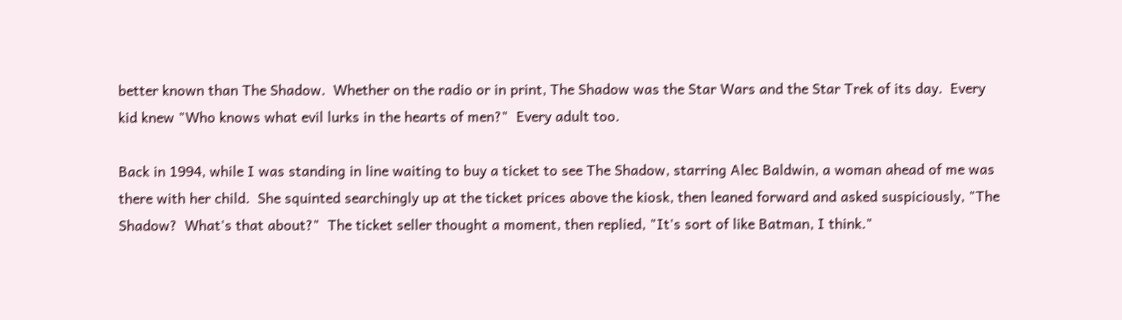better known than The Shadow.  Whether on the radio or in print, The Shadow was the Star Wars and the Star Trek of its day.  Every kid knew "Who knows what evil lurks in the hearts of men?"  Every adult too.

Back in 1994, while I was standing in line waiting to buy a ticket to see The Shadow, starring Alec Baldwin, a woman ahead of me was there with her child.  She squinted searchingly up at the ticket prices above the kiosk, then leaned forward and asked suspiciously, "The Shadow?  What's that about?"  The ticket seller thought a moment, then replied, "It's sort of like Batman, I think."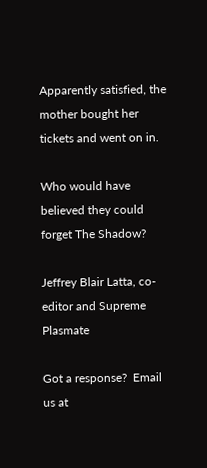Apparently satisfied, the mother bought her tickets and went on in.

Who would have believed they could forget The Shadow?

Jeffrey Blair Latta, co-editor and Supreme Plasmate

Got a response?  Email us at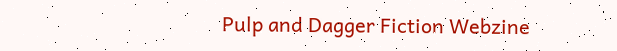Pulp and Dagger Fiction Webzine